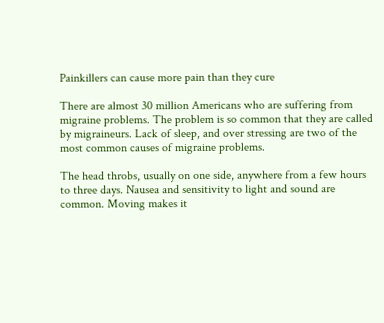Painkillers can cause more pain than they cure

There are almost 30 million Americans who are suffering from migraine problems. The problem is so common that they are called by migraineurs. Lack of sleep, and over stressing are two of the most common causes of migraine problems.

The head throbs, usually on one side, anywhere from a few hours to three days. Nausea and sensitivity to light and sound are common. Moving makes it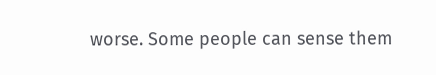worse. Some people can sense them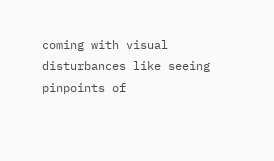coming with visual disturbances like seeing pinpoints of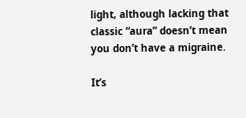light, although lacking that classic “aura” doesn’t mean you don’t have a migraine.

It’s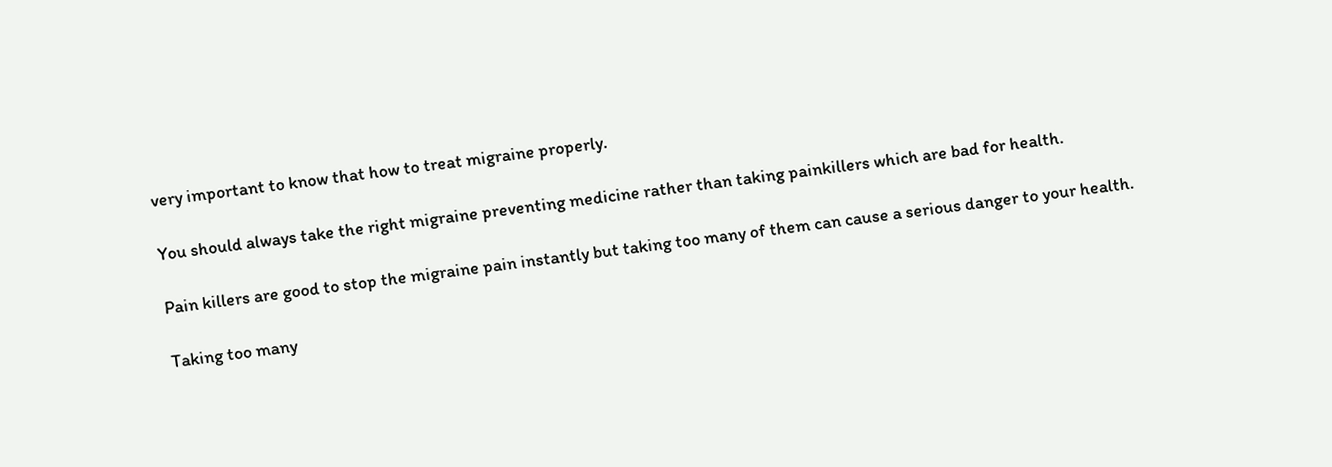very important to know that how to treat migraine properly.

You should always take the right migraine preventing medicine rather than taking painkillers which are bad for health.

Pain killers are good to stop the migraine pain instantly but taking too many of them can cause a serious danger to your health.

Taking too many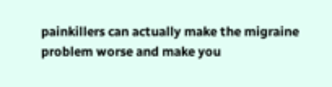painkillers can actually make the migraine problem worse and make you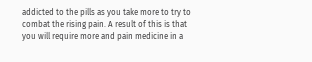addicted to the pills as you take more to try to combat the rising pain. A result of this is that you will require more and pain medicine in a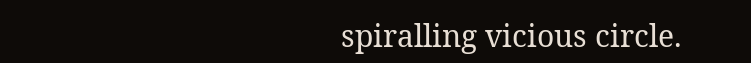spiralling vicious circle.